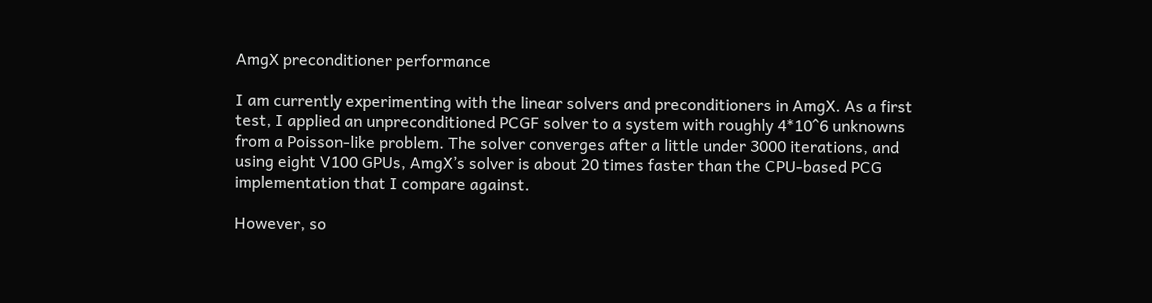AmgX preconditioner performance

I am currently experimenting with the linear solvers and preconditioners in AmgX. As a first test, I applied an unpreconditioned PCGF solver to a system with roughly 4*10^6 unknowns from a Poisson-like problem. The solver converges after a little under 3000 iterations, and using eight V100 GPUs, AmgX’s solver is about 20 times faster than the CPU-based PCG implementation that I compare against.

However, so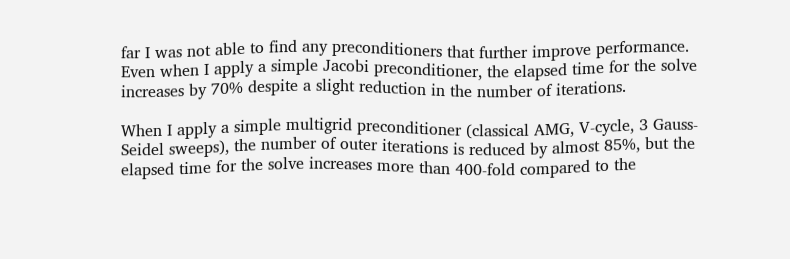far I was not able to find any preconditioners that further improve performance. Even when I apply a simple Jacobi preconditioner, the elapsed time for the solve increases by 70% despite a slight reduction in the number of iterations.

When I apply a simple multigrid preconditioner (classical AMG, V-cycle, 3 Gauss-Seidel sweeps), the number of outer iterations is reduced by almost 85%, but the elapsed time for the solve increases more than 400-fold compared to the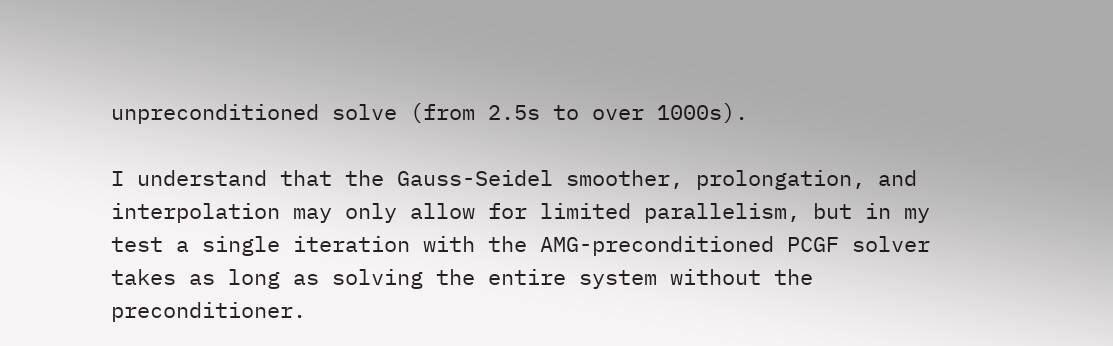unpreconditioned solve (from 2.5s to over 1000s).

I understand that the Gauss-Seidel smoother, prolongation, and interpolation may only allow for limited parallelism, but in my test a single iteration with the AMG-preconditioned PCGF solver takes as long as solving the entire system without the preconditioner.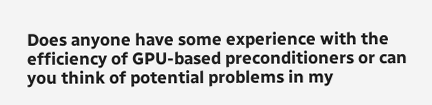Does anyone have some experience with the efficiency of GPU-based preconditioners or can you think of potential problems in my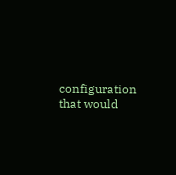configuration that would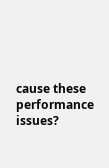cause these performance issues?